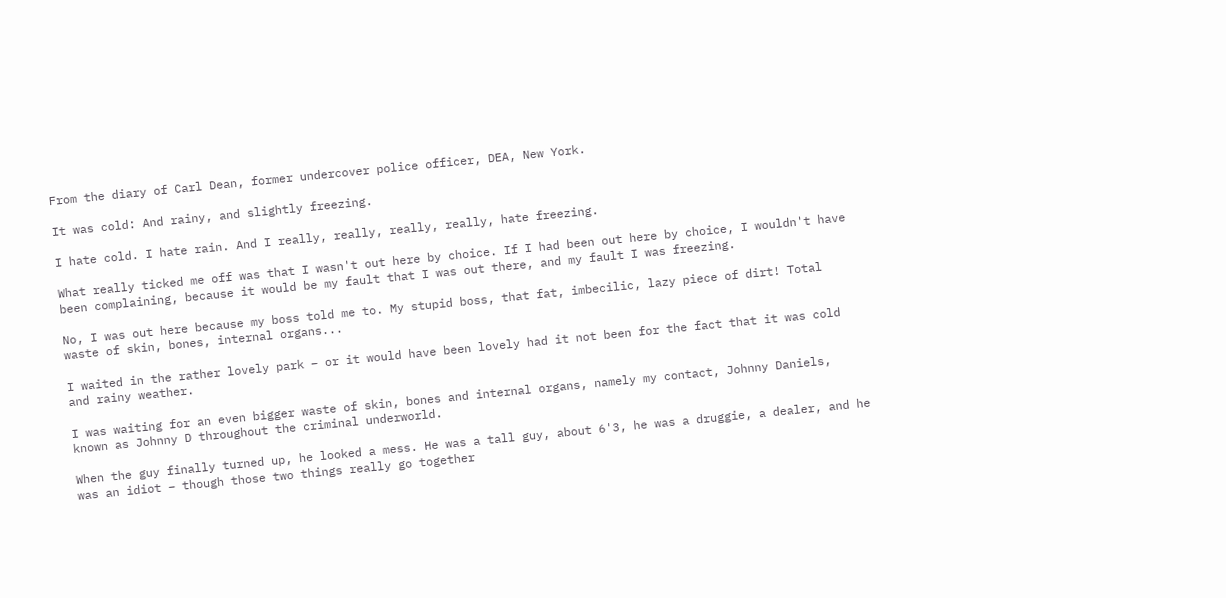From the diary of Carl Dean, former undercover police officer, DEA, New York.

It was cold: And rainy, and slightly freezing.

I hate cold. I hate rain. And I really, really, really, really, hate freezing.

What really ticked me off was that I wasn't out here by choice. If I had been out here by choice, I wouldn't have been complaining, because it would be my fault that I was out there, and my fault I was freezing.

No, I was out here because my boss told me to. My stupid boss, that fat, imbecilic, lazy piece of dirt! Total waste of skin, bones, internal organs...

I waited in the rather lovely park – or it would have been lovely had it not been for the fact that it was cold and rainy weather.

I was waiting for an even bigger waste of skin, bones and internal organs, namely my contact, Johnny Daniels, known as Johnny D throughout the criminal underworld.

When the guy finally turned up, he looked a mess. He was a tall guy, about 6'3, he was a druggie, a dealer, and he was an idiot – though those two things really go together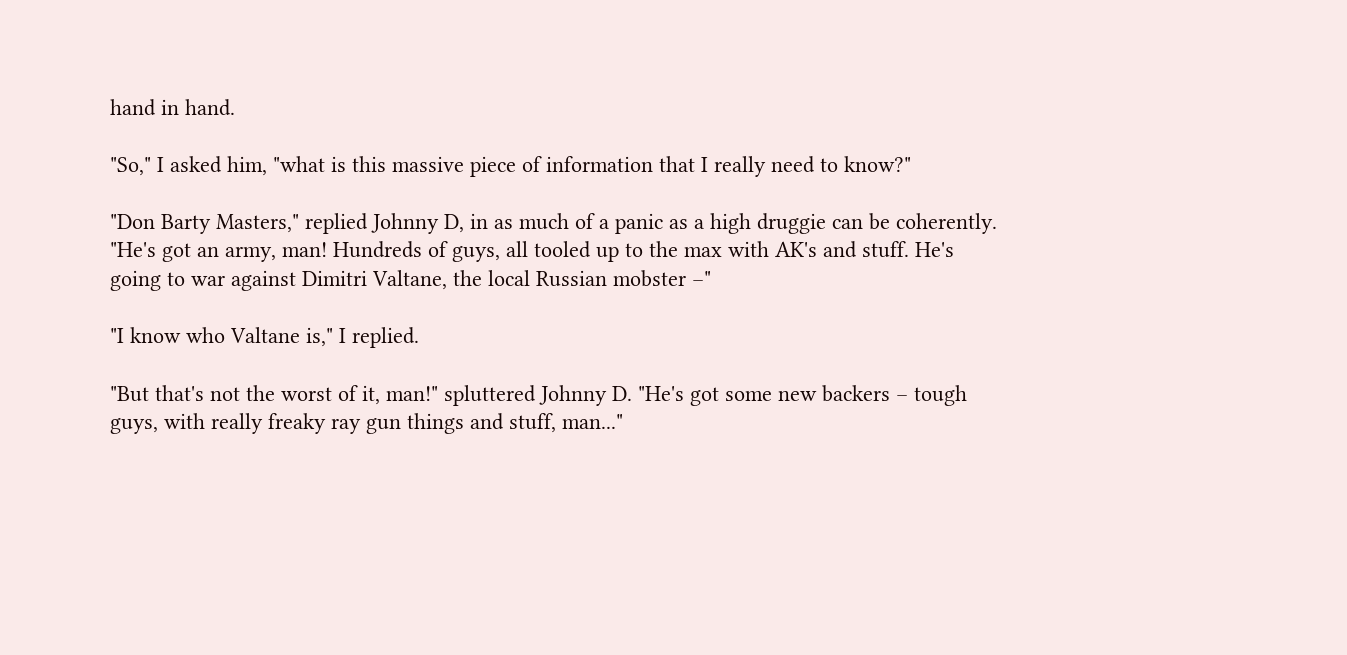hand in hand.

"So," I asked him, "what is this massive piece of information that I really need to know?"

"Don Barty Masters," replied Johnny D, in as much of a panic as a high druggie can be coherently. "He's got an army, man! Hundreds of guys, all tooled up to the max with AK's and stuff. He's going to war against Dimitri Valtane, the local Russian mobster –"

"I know who Valtane is," I replied.

"But that's not the worst of it, man!" spluttered Johnny D. "He's got some new backers – tough guys, with really freaky ray gun things and stuff, man..."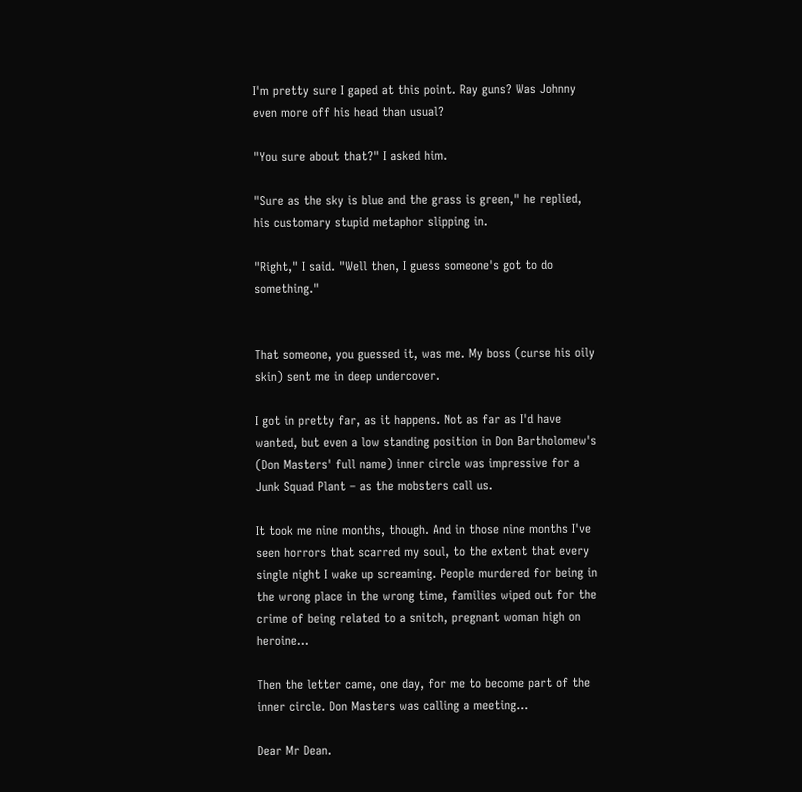I'm pretty sure I gaped at this point. Ray guns? Was Johnny even more off his head than usual?

"You sure about that?" I asked him.

"Sure as the sky is blue and the grass is green," he replied, his customary stupid metaphor slipping in.

"Right," I said. "Well then, I guess someone's got to do something."


That someone, you guessed it, was me. My boss (curse his oily skin) sent me in deep undercover.

I got in pretty far, as it happens. Not as far as I'd have wanted, but even a low standing position in Don Bartholomew's (Don Masters' full name) inner circle was impressive for a Junk Squad Plant – as the mobsters call us.

It took me nine months, though. And in those nine months I've seen horrors that scarred my soul, to the extent that every single night I wake up screaming. People murdered for being in the wrong place in the wrong time, families wiped out for the crime of being related to a snitch, pregnant woman high on heroine...

Then the letter came, one day, for me to become part of the inner circle. Don Masters was calling a meeting...

Dear Mr Dean.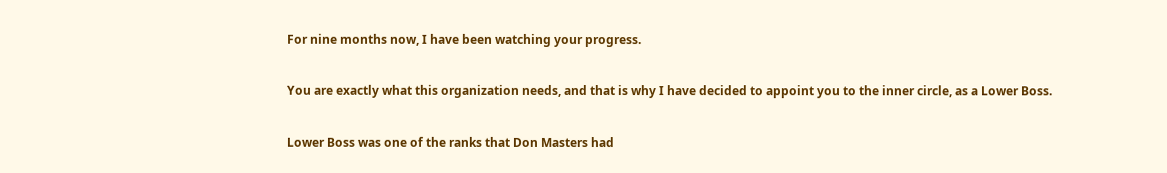For nine months now, I have been watching your progress.

You are exactly what this organization needs, and that is why I have decided to appoint you to the inner circle, as a Lower Boss.

Lower Boss was one of the ranks that Don Masters had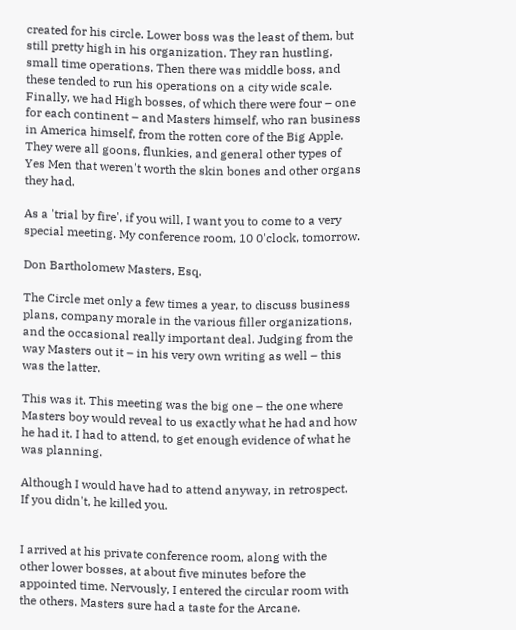created for his circle. Lower boss was the least of them, but still pretty high in his organization. They ran hustling, small time operations. Then there was middle boss, and these tended to run his operations on a city wide scale. Finally, we had High bosses, of which there were four – one for each continent – and Masters himself, who ran business in America himself, from the rotten core of the Big Apple. They were all goons, flunkies, and general other types of Yes Men that weren't worth the skin bones and other organs they had.

As a 'trial by fire', if you will, I want you to come to a very special meeting. My conference room, 10 0'clock, tomorrow.

Don Bartholomew Masters, Esq.

The Circle met only a few times a year, to discuss business plans, company morale in the various filler organizations, and the occasional really important deal. Judging from the way Masters out it – in his very own writing as well – this was the latter.

This was it. This meeting was the big one – the one where Masters boy would reveal to us exactly what he had and how he had it. I had to attend, to get enough evidence of what he was planning.

Although I would have had to attend anyway, in retrospect. If you didn't, he killed you.


I arrived at his private conference room, along with the other lower bosses, at about five minutes before the appointed time. Nervously, I entered the circular room with the others. Masters sure had a taste for the Arcane.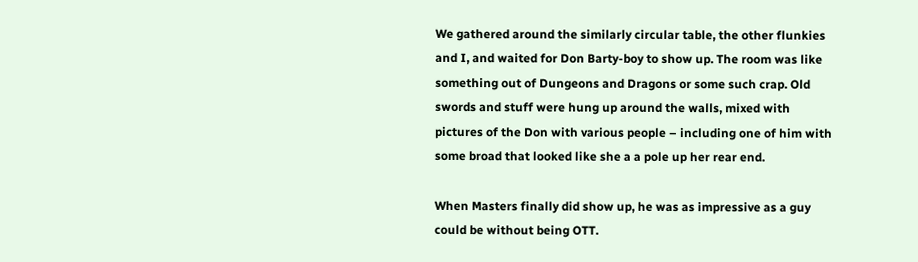We gathered around the similarly circular table, the other flunkies and I, and waited for Don Barty-boy to show up. The room was like something out of Dungeons and Dragons or some such crap. Old swords and stuff were hung up around the walls, mixed with pictures of the Don with various people – including one of him with some broad that looked like she a a pole up her rear end.

When Masters finally did show up, he was as impressive as a guy could be without being OTT.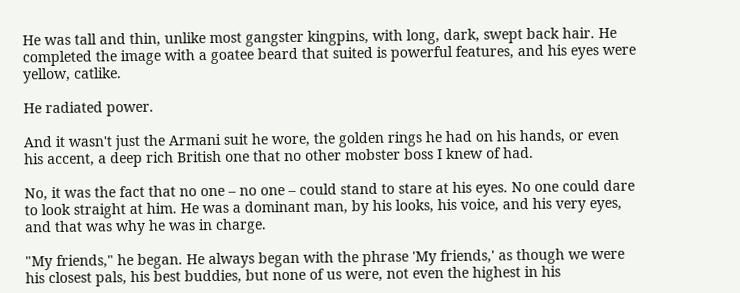He was tall and thin, unlike most gangster kingpins, with long, dark, swept back hair. He completed the image with a goatee beard that suited is powerful features, and his eyes were yellow, catlike.

He radiated power.

And it wasn't just the Armani suit he wore, the golden rings he had on his hands, or even his accent, a deep rich British one that no other mobster boss I knew of had.

No, it was the fact that no one – no one – could stand to stare at his eyes. No one could dare to look straight at him. He was a dominant man, by his looks, his voice, and his very eyes, and that was why he was in charge.

"My friends," he began. He always began with the phrase 'My friends,' as though we were his closest pals, his best buddies, but none of us were, not even the highest in his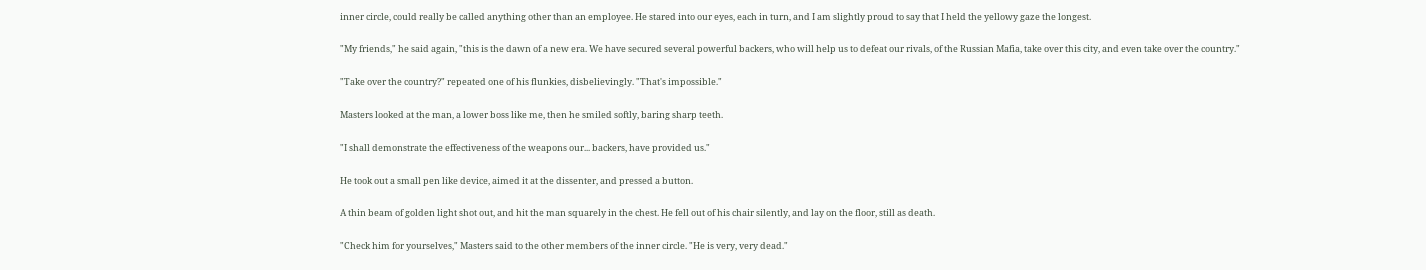inner circle, could really be called anything other than an employee. He stared into our eyes, each in turn, and I am slightly proud to say that I held the yellowy gaze the longest.

"My friends," he said again, "this is the dawn of a new era. We have secured several powerful backers, who will help us to defeat our rivals, of the Russian Mafia, take over this city, and even take over the country."

"Take over the country?" repeated one of his flunkies, disbelievingly. "That's impossible."

Masters looked at the man, a lower boss like me, then he smiled softly, baring sharp teeth.

"I shall demonstrate the effectiveness of the weapons our... backers, have provided us."

He took out a small pen like device, aimed it at the dissenter, and pressed a button.

A thin beam of golden light shot out, and hit the man squarely in the chest. He fell out of his chair silently, and lay on the floor, still as death.

"Check him for yourselves," Masters said to the other members of the inner circle. "He is very, very dead."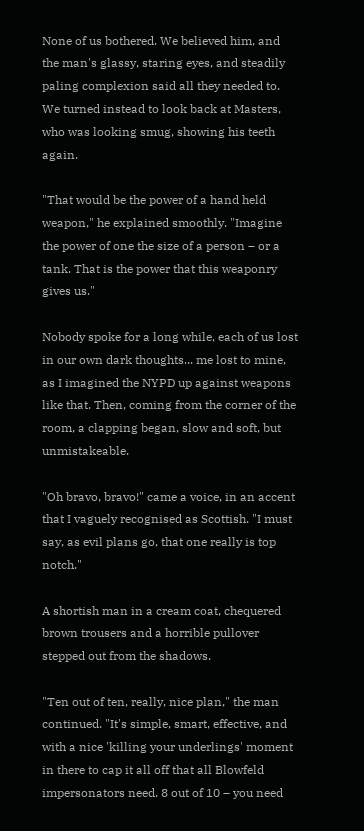None of us bothered. We believed him, and the man's glassy, staring eyes, and steadily paling complexion said all they needed to. We turned instead to look back at Masters, who was looking smug, showing his teeth again.

"That would be the power of a hand held weapon," he explained smoothly. "Imagine the power of one the size of a person – or a tank. That is the power that this weaponry gives us."

Nobody spoke for a long while, each of us lost in our own dark thoughts... me lost to mine, as I imagined the NYPD up against weapons like that. Then, coming from the corner of the room, a clapping began, slow and soft, but unmistakeable.

"Oh bravo, bravo!" came a voice, in an accent that I vaguely recognised as Scottish. "I must say, as evil plans go, that one really is top notch."

A shortish man in a cream coat, chequered brown trousers and a horrible pullover stepped out from the shadows.

"Ten out of ten, really, nice plan," the man continued. "It's simple, smart, effective, and with a nice 'killing your underlings' moment in there to cap it all off that all Blowfeld impersonators need. 8 out of 10 – you need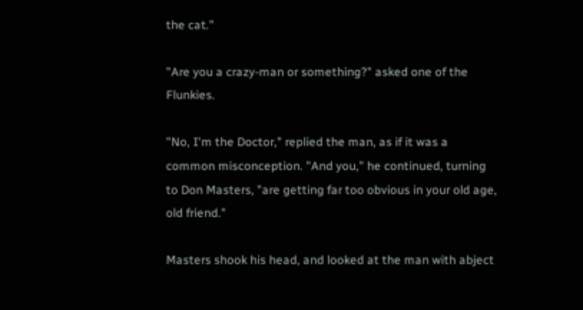the cat."

"Are you a crazy-man or something?" asked one of the Flunkies.

"No, I'm the Doctor," replied the man, as if it was a common misconception. "And you," he continued, turning to Don Masters, "are getting far too obvious in your old age, old friend."

Masters shook his head, and looked at the man with abject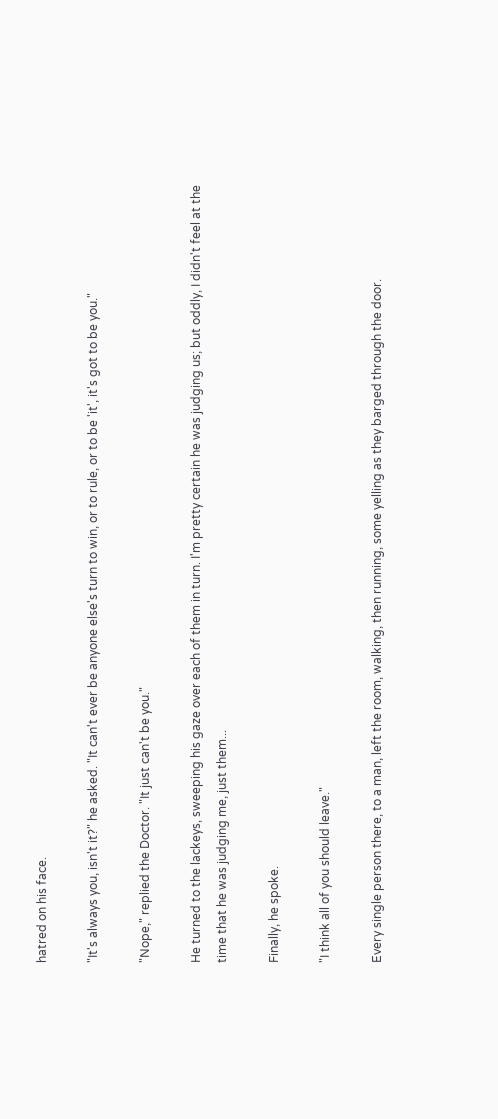hatred on his face.

"It's always you, isn't it?" he asked. "It can't ever be anyone else's turn to win, or to rule, or to be 'it', it's got to be you."

"Nope," replied the Doctor. "It just can't be you."

He turned to the lackeys, sweeping his gaze over each of them in turn. I'm pretty certain he was judging us; but oddly, I didn't feel at the time that he was judging me, just them...

Finally, he spoke.

"I think all of you should leave."

Every single person there, to a man, left the room, walking, then running, some yelling as they barged through the door.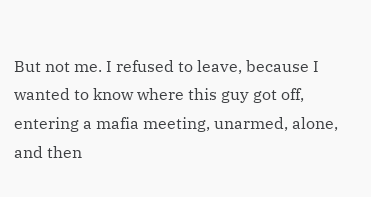But not me. I refused to leave, because I wanted to know where this guy got off, entering a mafia meeting, unarmed, alone, and then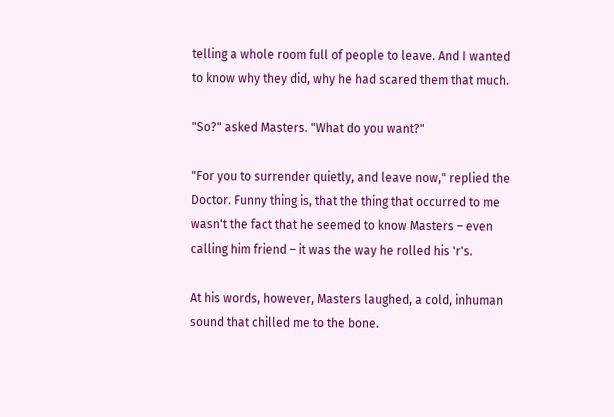telling a whole room full of people to leave. And I wanted to know why they did, why he had scared them that much.

"So?" asked Masters. "What do you want?"

"For you to surrender quietly, and leave now," replied the Doctor. Funny thing is, that the thing that occurred to me wasn't the fact that he seemed to know Masters – even calling him friend – it was the way he rolled his 'r's.

At his words, however, Masters laughed, a cold, inhuman sound that chilled me to the bone.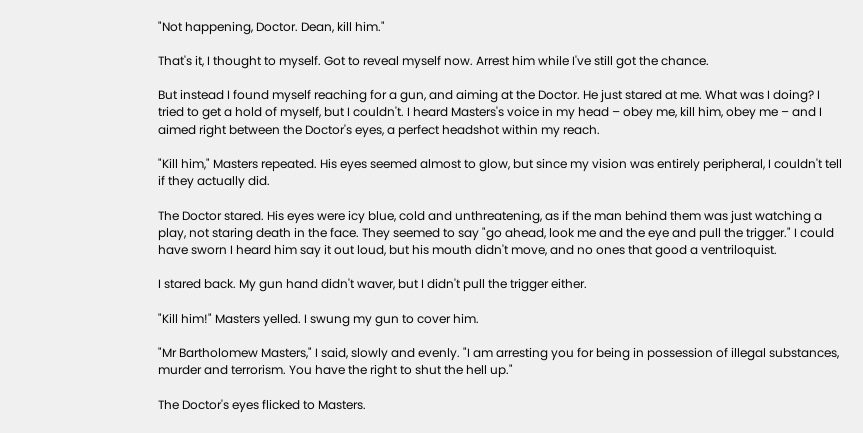"Not happening, Doctor. Dean, kill him."

That's it, I thought to myself. Got to reveal myself now. Arrest him while I've still got the chance.

But instead I found myself reaching for a gun, and aiming at the Doctor. He just stared at me. What was I doing? I tried to get a hold of myself, but I couldn't. I heard Masters's voice in my head – obey me, kill him, obey me – and I aimed right between the Doctor's eyes, a perfect headshot within my reach.

"Kill him," Masters repeated. His eyes seemed almost to glow, but since my vision was entirely peripheral, I couldn't tell if they actually did.

The Doctor stared. His eyes were icy blue, cold and unthreatening, as if the man behind them was just watching a play, not staring death in the face. They seemed to say "go ahead, look me and the eye and pull the trigger." I could have sworn I heard him say it out loud, but his mouth didn't move, and no ones that good a ventriloquist.

I stared back. My gun hand didn't waver, but I didn't pull the trigger either.

"Kill him!" Masters yelled. I swung my gun to cover him.

"Mr Bartholomew Masters," I said, slowly and evenly. "I am arresting you for being in possession of illegal substances, murder and terrorism. You have the right to shut the hell up."

The Doctor's eyes flicked to Masters.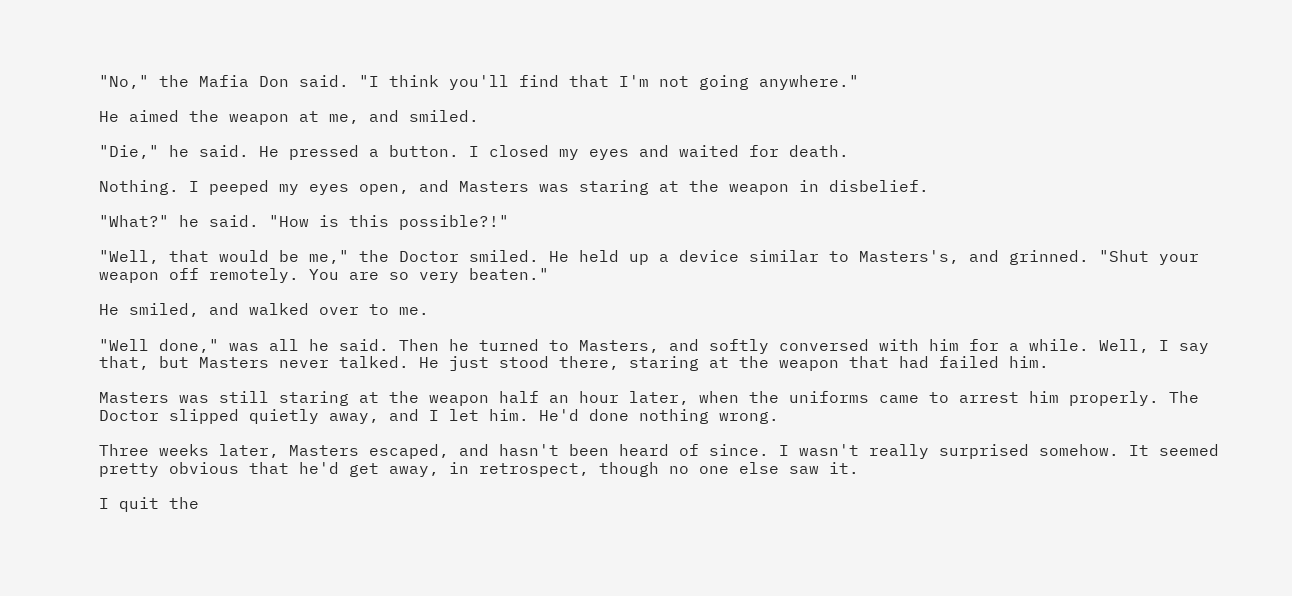"No," the Mafia Don said. "I think you'll find that I'm not going anywhere."

He aimed the weapon at me, and smiled.

"Die," he said. He pressed a button. I closed my eyes and waited for death.

Nothing. I peeped my eyes open, and Masters was staring at the weapon in disbelief.

"What?" he said. "How is this possible?!"

"Well, that would be me," the Doctor smiled. He held up a device similar to Masters's, and grinned. "Shut your weapon off remotely. You are so very beaten."

He smiled, and walked over to me.

"Well done," was all he said. Then he turned to Masters, and softly conversed with him for a while. Well, I say that, but Masters never talked. He just stood there, staring at the weapon that had failed him.

Masters was still staring at the weapon half an hour later, when the uniforms came to arrest him properly. The Doctor slipped quietly away, and I let him. He'd done nothing wrong.

Three weeks later, Masters escaped, and hasn't been heard of since. I wasn't really surprised somehow. It seemed pretty obvious that he'd get away, in retrospect, though no one else saw it.

I quit the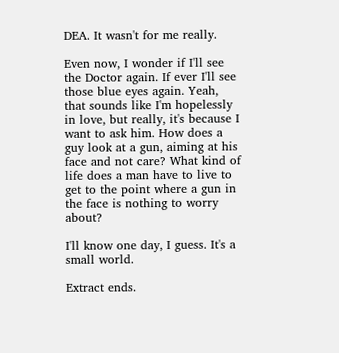DEA. It wasn't for me really.

Even now, I wonder if I'll see the Doctor again. If ever I'll see those blue eyes again. Yeah, that sounds like I'm hopelessly in love, but really, it's because I want to ask him. How does a guy look at a gun, aiming at his face and not care? What kind of life does a man have to live to get to the point where a gun in the face is nothing to worry about?

I'll know one day, I guess. It's a small world.

Extract ends.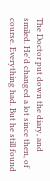The Doctor put down the diary, and smiled. He'd changed a lot since then, of course. Everything had. But he still found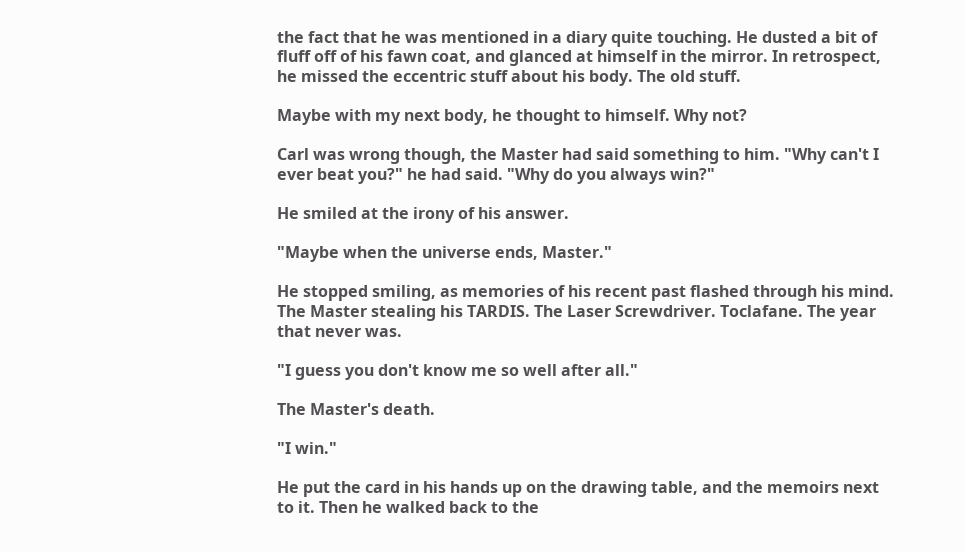the fact that he was mentioned in a diary quite touching. He dusted a bit of fluff off of his fawn coat, and glanced at himself in the mirror. In retrospect, he missed the eccentric stuff about his body. The old stuff.

Maybe with my next body, he thought to himself. Why not?

Carl was wrong though, the Master had said something to him. "Why can't I ever beat you?" he had said. "Why do you always win?"

He smiled at the irony of his answer.

"Maybe when the universe ends, Master."

He stopped smiling, as memories of his recent past flashed through his mind. The Master stealing his TARDIS. The Laser Screwdriver. Toclafane. The year that never was.

"I guess you don't know me so well after all."

The Master's death.

"I win."

He put the card in his hands up on the drawing table, and the memoirs next to it. Then he walked back to the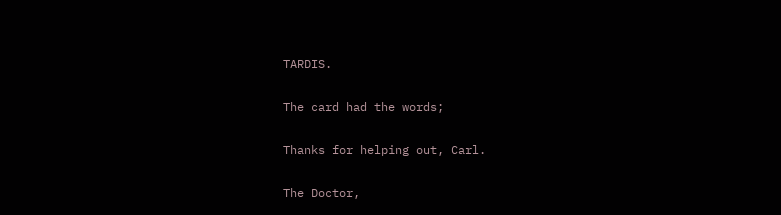TARDIS.

The card had the words;

Thanks for helping out, Carl.

The Doctor,